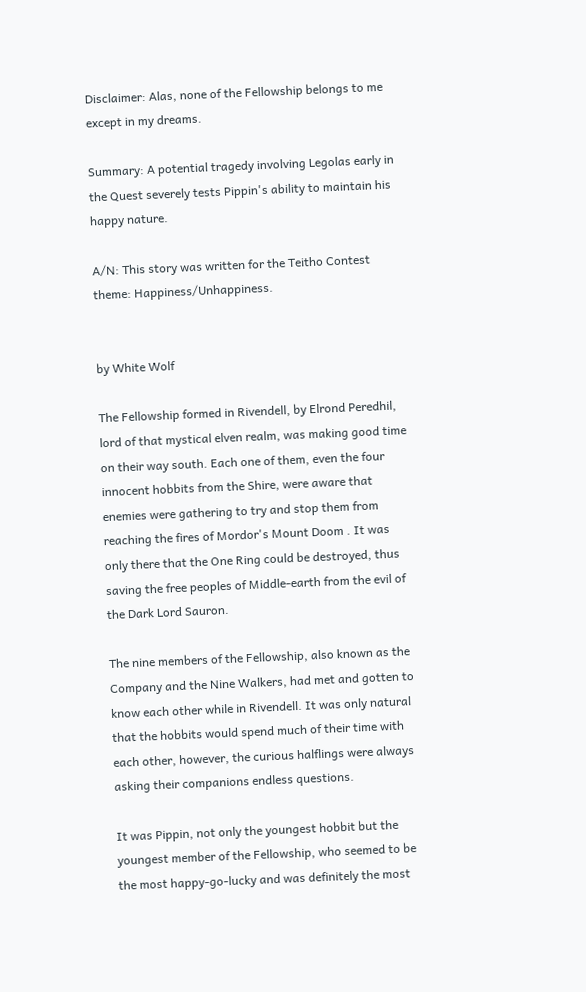Disclaimer: Alas, none of the Fellowship belongs to me except in my dreams.

Summary: A potential tragedy involving Legolas early in the Quest severely tests Pippin's ability to maintain his happy nature.

A/N: This story was written for the Teitho Contest theme: Happiness/Unhappiness.


by White Wolf

The Fellowship formed in Rivendell, by Elrond Peredhil, lord of that mystical elven realm, was making good time on their way south. Each one of them, even the four innocent hobbits from the Shire, were aware that enemies were gathering to try and stop them from reaching the fires of Mordor's Mount Doom . It was only there that the One Ring could be destroyed, thus saving the free peoples of Middle-earth from the evil of the Dark Lord Sauron.

The nine members of the Fellowship, also known as the Company and the Nine Walkers, had met and gotten to know each other while in Rivendell. It was only natural that the hobbits would spend much of their time with each other, however, the curious halflings were always asking their companions endless questions.

It was Pippin, not only the youngest hobbit but the youngest member of the Fellowship, who seemed to be the most happy-go-lucky and was definitely the most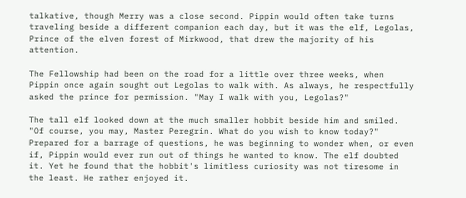talkative, though Merry was a close second. Pippin would often take turns traveling beside a different companion each day, but it was the elf, Legolas, Prince of the elven forest of Mirkwood, that drew the majority of his attention.

The Fellowship had been on the road for a little over three weeks, when Pippin once again sought out Legolas to walk with. As always, he respectfully asked the prince for permission. "May I walk with you, Legolas?"

The tall elf looked down at the much smaller hobbit beside him and smiled. "Of course, you may, Master Peregrin. What do you wish to know today?" Prepared for a barrage of questions, he was beginning to wonder when, or even if, Pippin would ever run out of things he wanted to know. The elf doubted it. Yet he found that the hobbit's limitless curiosity was not tiresome in the least. He rather enjoyed it.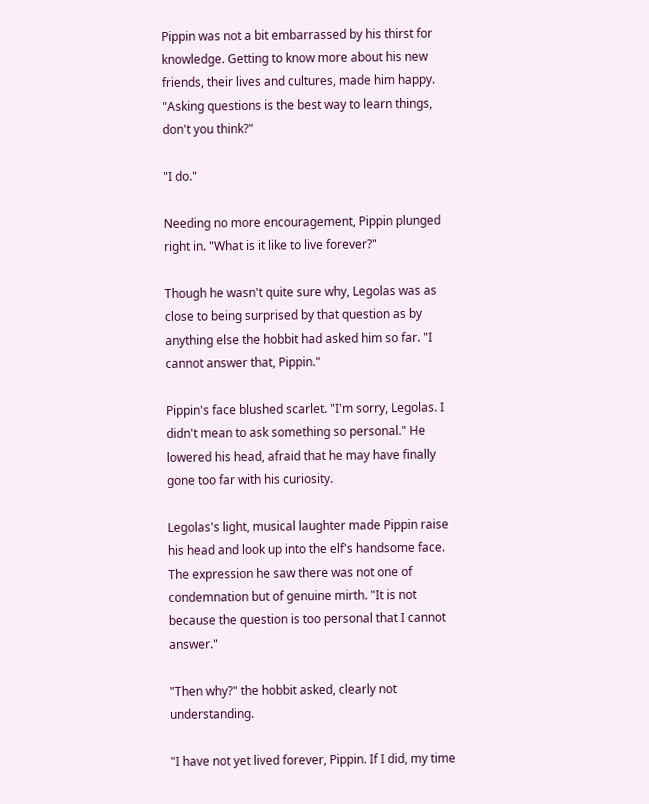Pippin was not a bit embarrassed by his thirst for knowledge. Getting to know more about his new friends, their lives and cultures, made him happy. "Asking questions is the best way to learn things, don't you think?"

"I do."

Needing no more encouragement, Pippin plunged right in. "What is it like to live forever?"

Though he wasn't quite sure why, Legolas was as close to being surprised by that question as by anything else the hobbit had asked him so far. "I cannot answer that, Pippin."

Pippin's face blushed scarlet. "I'm sorry, Legolas. I didn't mean to ask something so personal." He lowered his head, afraid that he may have finally gone too far with his curiosity.

Legolas's light, musical laughter made Pippin raise his head and look up into the elf's handsome face. The expression he saw there was not one of condemnation but of genuine mirth. "It is not because the question is too personal that I cannot answer."

"Then why?" the hobbit asked, clearly not understanding.

"I have not yet lived forever, Pippin. If I did, my time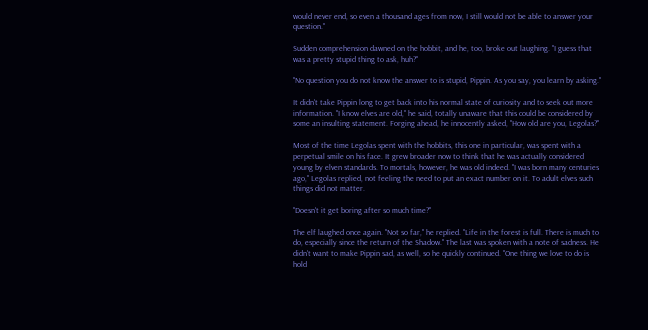would never end, so even a thousand ages from now, I still would not be able to answer your question."

Sudden comprehension dawned on the hobbit, and he, too, broke out laughing. "I guess that was a pretty stupid thing to ask, huh?"

"No question you do not know the answer to is stupid, Pippin. As you say, you learn by asking."

It didn't take Pippin long to get back into his normal state of curiosity and to seek out more information. "I know elves are old," he said, totally unaware that this could be considered by some an insulting statement. Forging ahead, he innocently asked, "How old are you, Legolas?"

Most of the time Legolas spent with the hobbits, this one in particular, was spent with a perpetual smile on his face. It grew broader now to think that he was actually considered young by elven standards. To mortals, however, he was old indeed. "I was born many centuries ago," Legolas replied, not feeling the need to put an exact number on it. To adult elves such things did not matter.

"Doesn't it get boring after so much time?"

The elf laughed once again. "Not so far," he replied. "Life in the forest is full. There is much to do, especially since the return of the Shadow." The last was spoken with a note of sadness. He didn't want to make Pippin sad, as well, so he quickly continued. "One thing we love to do is hold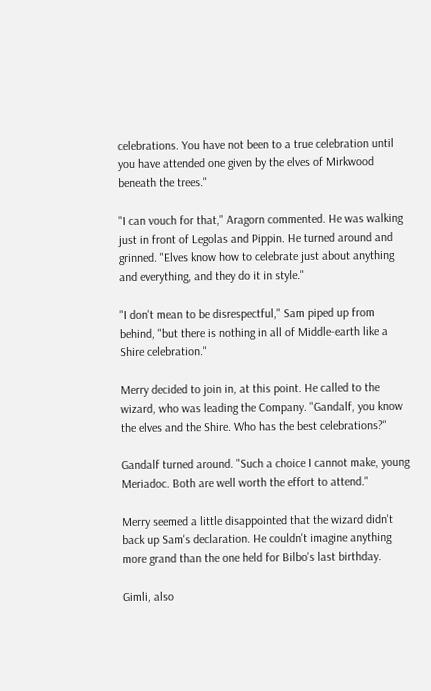celebrations. You have not been to a true celebration until you have attended one given by the elves of Mirkwood beneath the trees."

"I can vouch for that," Aragorn commented. He was walking just in front of Legolas and Pippin. He turned around and grinned. "Elves know how to celebrate just about anything and everything, and they do it in style."

"I don't mean to be disrespectful," Sam piped up from behind, "but there is nothing in all of Middle-earth like a Shire celebration."

Merry decided to join in, at this point. He called to the wizard, who was leading the Company. "Gandalf, you know the elves and the Shire. Who has the best celebrations?"

Gandalf turned around. "Such a choice I cannot make, young Meriadoc. Both are well worth the effort to attend."

Merry seemed a little disappointed that the wizard didn't back up Sam's declaration. He couldn't imagine anything more grand than the one held for Bilbo's last birthday.

Gimli, also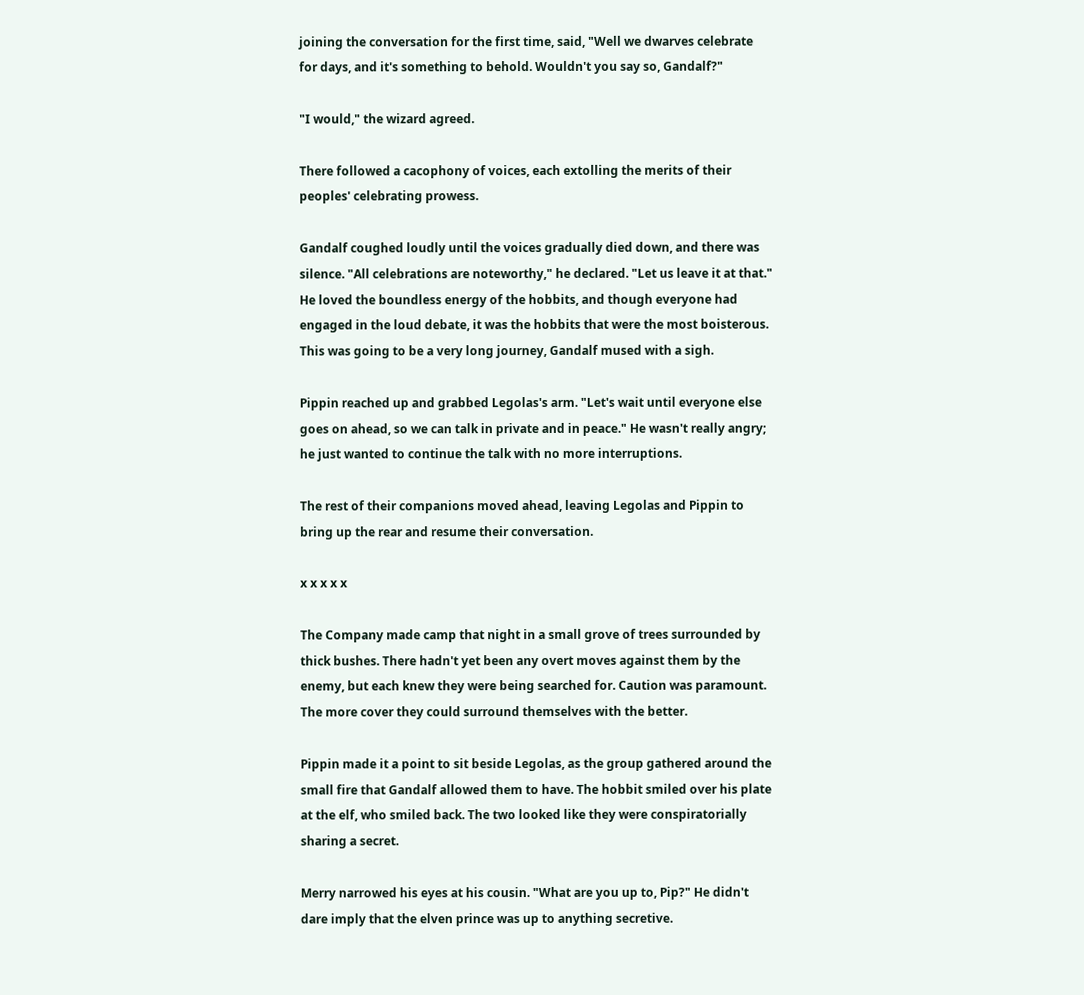joining the conversation for the first time, said, "Well we dwarves celebrate for days, and it's something to behold. Wouldn't you say so, Gandalf?"

"I would," the wizard agreed.

There followed a cacophony of voices, each extolling the merits of their peoples' celebrating prowess.

Gandalf coughed loudly until the voices gradually died down, and there was silence. "All celebrations are noteworthy," he declared. "Let us leave it at that." He loved the boundless energy of the hobbits, and though everyone had engaged in the loud debate, it was the hobbits that were the most boisterous. This was going to be a very long journey, Gandalf mused with a sigh.

Pippin reached up and grabbed Legolas's arm. "Let's wait until everyone else goes on ahead, so we can talk in private and in peace." He wasn't really angry; he just wanted to continue the talk with no more interruptions.

The rest of their companions moved ahead, leaving Legolas and Pippin to bring up the rear and resume their conversation.

x x x x x

The Company made camp that night in a small grove of trees surrounded by thick bushes. There hadn't yet been any overt moves against them by the enemy, but each knew they were being searched for. Caution was paramount. The more cover they could surround themselves with the better.

Pippin made it a point to sit beside Legolas, as the group gathered around the small fire that Gandalf allowed them to have. The hobbit smiled over his plate at the elf, who smiled back. The two looked like they were conspiratorially sharing a secret.

Merry narrowed his eyes at his cousin. "What are you up to, Pip?" He didn't dare imply that the elven prince was up to anything secretive.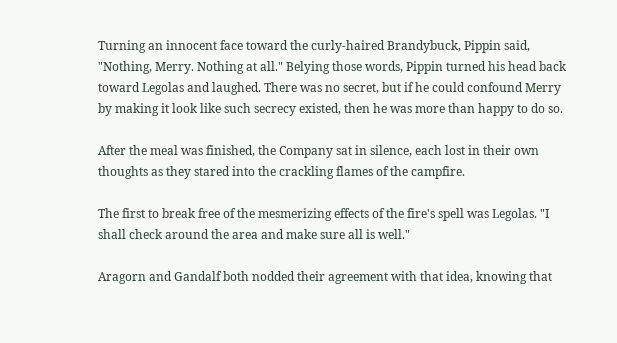Turning an innocent face toward the curly-haired Brandybuck, Pippin said, "Nothing, Merry. Nothing at all." Belying those words, Pippin turned his head back toward Legolas and laughed. There was no secret, but if he could confound Merry by making it look like such secrecy existed, then he was more than happy to do so.

After the meal was finished, the Company sat in silence, each lost in their own thoughts as they stared into the crackling flames of the campfire.

The first to break free of the mesmerizing effects of the fire's spell was Legolas. "I shall check around the area and make sure all is well."

Aragorn and Gandalf both nodded their agreement with that idea, knowing that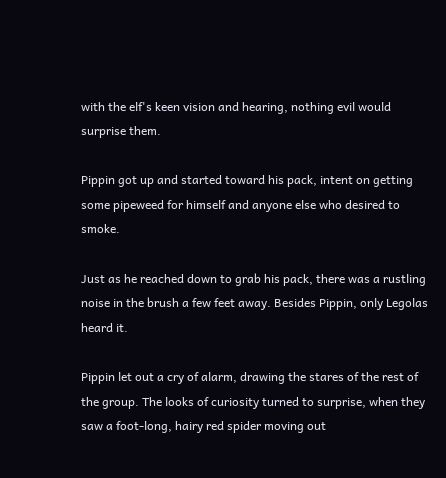with the elf's keen vision and hearing, nothing evil would surprise them.

Pippin got up and started toward his pack, intent on getting some pipeweed for himself and anyone else who desired to smoke.

Just as he reached down to grab his pack, there was a rustling noise in the brush a few feet away. Besides Pippin, only Legolas heard it.

Pippin let out a cry of alarm, drawing the stares of the rest of the group. The looks of curiosity turned to surprise, when they saw a foot-long, hairy red spider moving out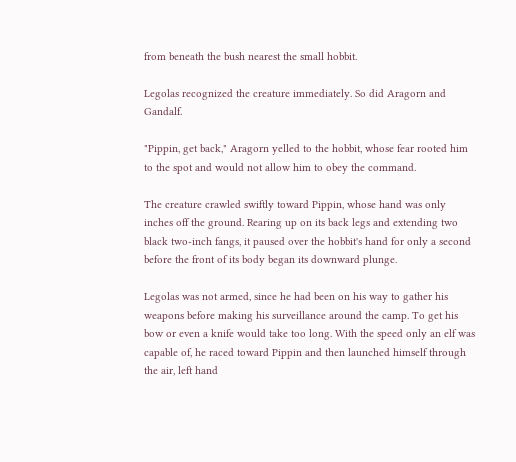from beneath the bush nearest the small hobbit.

Legolas recognized the creature immediately. So did Aragorn and Gandalf.

"Pippin, get back," Aragorn yelled to the hobbit, whose fear rooted him to the spot and would not allow him to obey the command.

The creature crawled swiftly toward Pippin, whose hand was only inches off the ground. Rearing up on its back legs and extending two black two-inch fangs, it paused over the hobbit's hand for only a second before the front of its body began its downward plunge.

Legolas was not armed, since he had been on his way to gather his weapons before making his surveillance around the camp. To get his bow or even a knife would take too long. With the speed only an elf was capable of, he raced toward Pippin and then launched himself through the air, left hand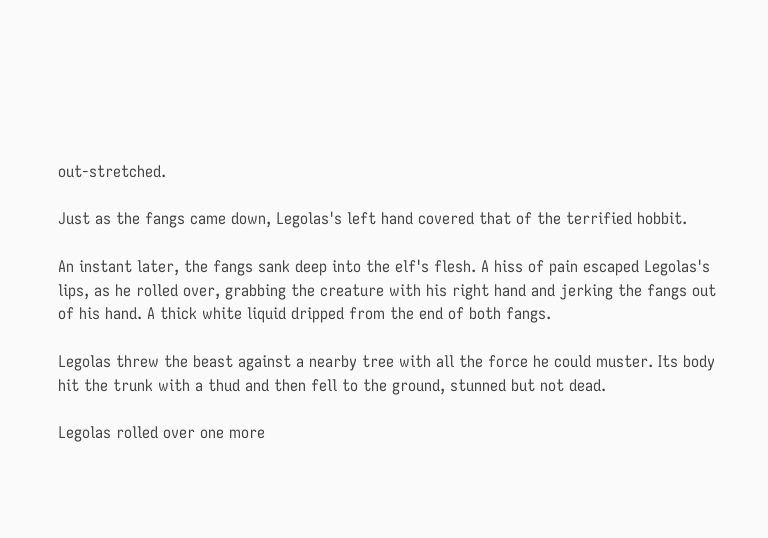out-stretched.

Just as the fangs came down, Legolas's left hand covered that of the terrified hobbit.

An instant later, the fangs sank deep into the elf's flesh. A hiss of pain escaped Legolas's lips, as he rolled over, grabbing the creature with his right hand and jerking the fangs out of his hand. A thick white liquid dripped from the end of both fangs.

Legolas threw the beast against a nearby tree with all the force he could muster. Its body hit the trunk with a thud and then fell to the ground, stunned but not dead.

Legolas rolled over one more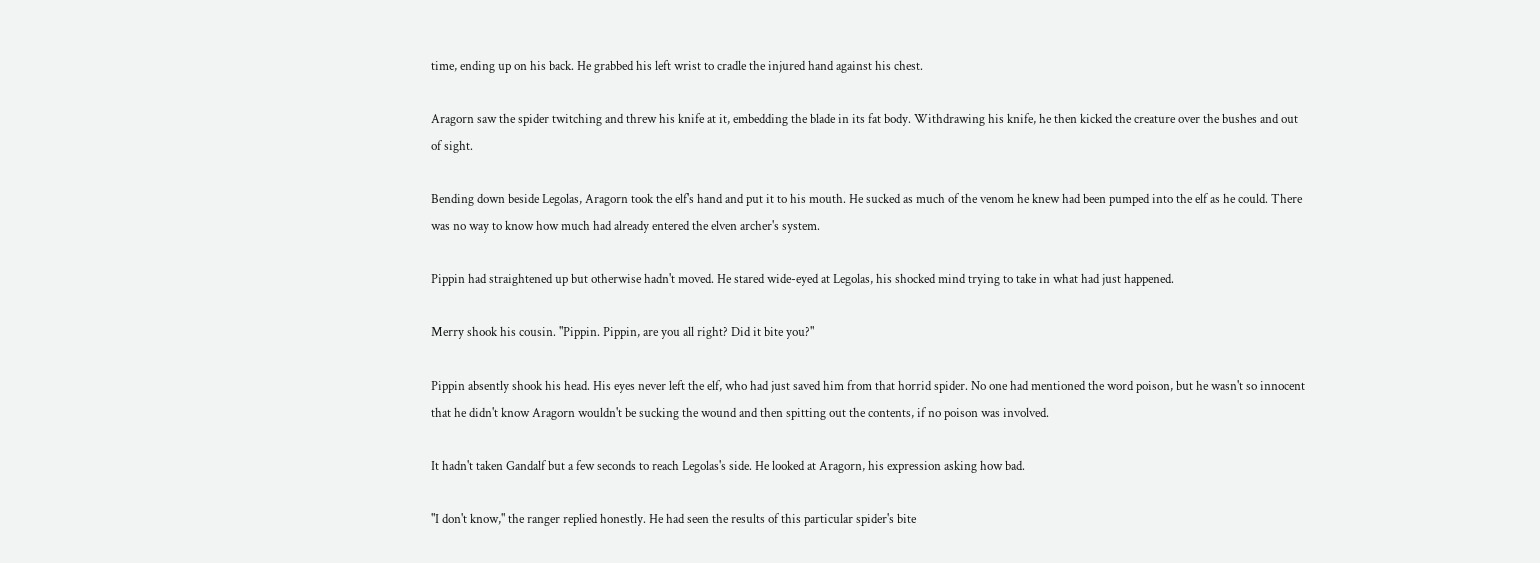time, ending up on his back. He grabbed his left wrist to cradle the injured hand against his chest.

Aragorn saw the spider twitching and threw his knife at it, embedding the blade in its fat body. Withdrawing his knife, he then kicked the creature over the bushes and out of sight.

Bending down beside Legolas, Aragorn took the elf's hand and put it to his mouth. He sucked as much of the venom he knew had been pumped into the elf as he could. There was no way to know how much had already entered the elven archer's system.

Pippin had straightened up but otherwise hadn't moved. He stared wide-eyed at Legolas, his shocked mind trying to take in what had just happened.

Merry shook his cousin. "Pippin. Pippin, are you all right? Did it bite you?"

Pippin absently shook his head. His eyes never left the elf, who had just saved him from that horrid spider. No one had mentioned the word poison, but he wasn't so innocent that he didn't know Aragorn wouldn't be sucking the wound and then spitting out the contents, if no poison was involved.

It hadn't taken Gandalf but a few seconds to reach Legolas's side. He looked at Aragorn, his expression asking how bad.

"I don't know," the ranger replied honestly. He had seen the results of this particular spider's bite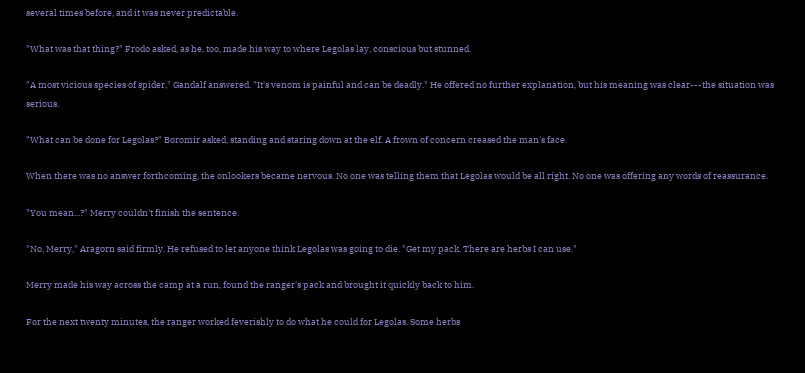several times before, and it was never predictable.

"What was that thing?" Frodo asked, as he, too, made his way to where Legolas lay, conscious but stunned.

"A most vicious species of spider," Gandalf answered. "It's venom is painful and can be deadly." He offered no further explanation, but his meaning was clear---the situation was serious.

"What can be done for Legolas?" Boromir asked, standing and staring down at the elf. A frown of concern creased the man's face.

When there was no answer forthcoming, the onlookers became nervous. No one was telling them that Legolas would be all right. No one was offering any words of reassurance.

"You mean...?" Merry couldn't finish the sentence.

"No, Merry," Aragorn said firmly. He refused to let anyone think Legolas was going to die. "Get my pack. There are herbs I can use."

Merry made his way across the camp at a run, found the ranger's pack and brought it quickly back to him.

For the next twenty minutes, the ranger worked feverishly to do what he could for Legolas. Some herbs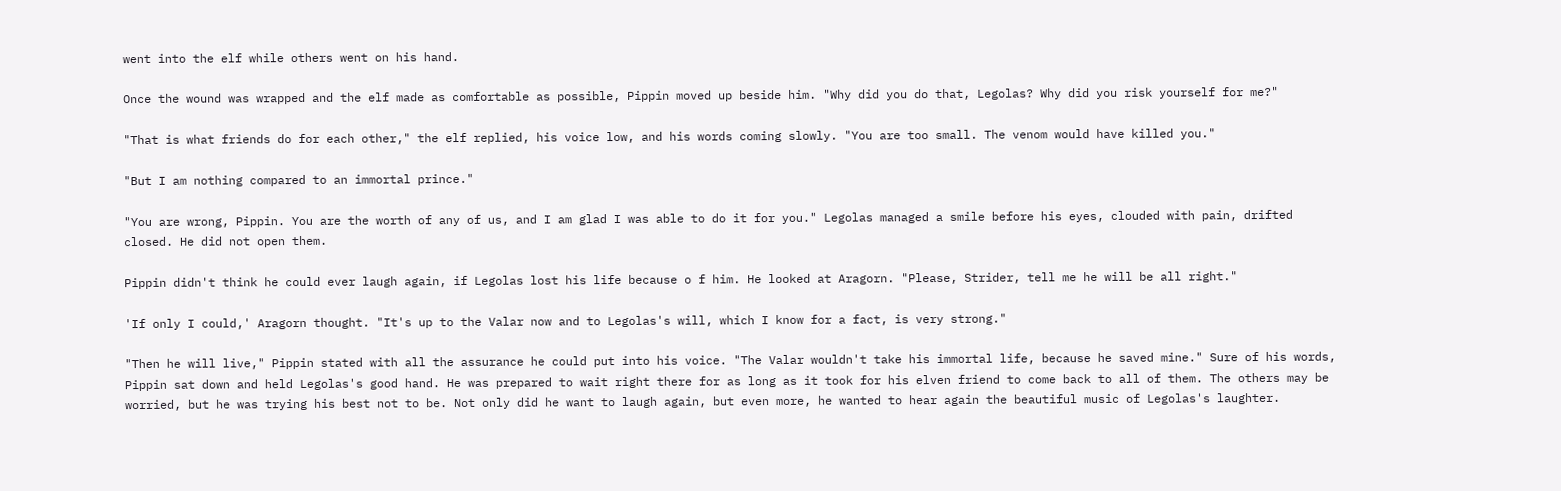went into the elf while others went on his hand.

Once the wound was wrapped and the elf made as comfortable as possible, Pippin moved up beside him. "Why did you do that, Legolas? Why did you risk yourself for me?"

"That is what friends do for each other," the elf replied, his voice low, and his words coming slowly. "You are too small. The venom would have killed you."

"But I am nothing compared to an immortal prince."

"You are wrong, Pippin. You are the worth of any of us, and I am glad I was able to do it for you." Legolas managed a smile before his eyes, clouded with pain, drifted closed. He did not open them.

Pippin didn't think he could ever laugh again, if Legolas lost his life because o f him. He looked at Aragorn. "Please, Strider, tell me he will be all right."

'If only I could,' Aragorn thought. "It's up to the Valar now and to Legolas's will, which I know for a fact, is very strong."

"Then he will live," Pippin stated with all the assurance he could put into his voice. "The Valar wouldn't take his immortal life, because he saved mine." Sure of his words, Pippin sat down and held Legolas's good hand. He was prepared to wait right there for as long as it took for his elven friend to come back to all of them. The others may be worried, but he was trying his best not to be. Not only did he want to laugh again, but even more, he wanted to hear again the beautiful music of Legolas's laughter.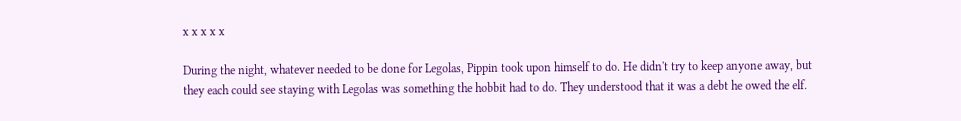x x x x x

During the night, whatever needed to be done for Legolas, Pippin took upon himself to do. He didn't try to keep anyone away, but they each could see staying with Legolas was something the hobbit had to do. They understood that it was a debt he owed the elf.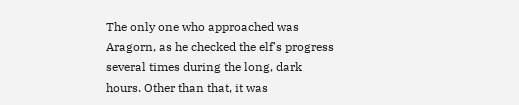The only one who approached was Aragorn, as he checked the elf's progress several times during the long, dark hours. Other than that, it was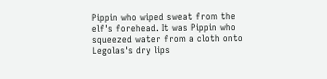Pippin who wiped sweat from the elf's forehead. It was Pippin who squeezed water from a cloth onto Legolas's dry lips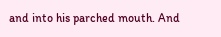and into his parched mouth. And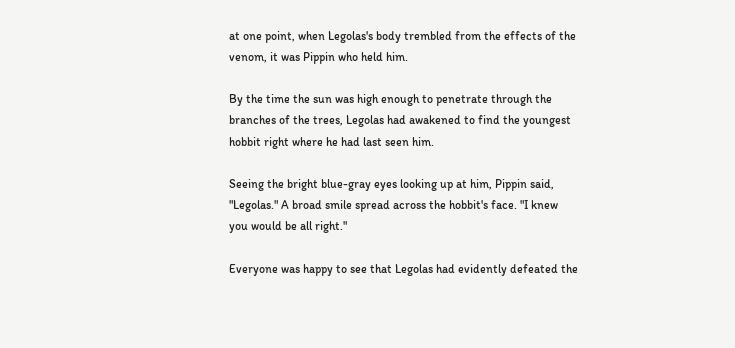at one point, when Legolas's body trembled from the effects of the venom, it was Pippin who held him.

By the time the sun was high enough to penetrate through the branches of the trees, Legolas had awakened to find the youngest hobbit right where he had last seen him.

Seeing the bright blue-gray eyes looking up at him, Pippin said, "Legolas." A broad smile spread across the hobbit's face. "I knew you would be all right."

Everyone was happy to see that Legolas had evidently defeated the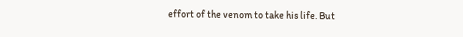effort of the venom to take his life. But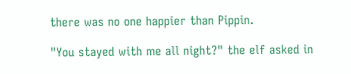there was no one happier than Pippin.

"You stayed with me all night?" the elf asked in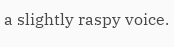a slightly raspy voice.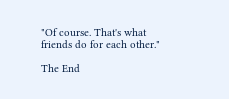"Of course. That's what friends do for each other."

The End